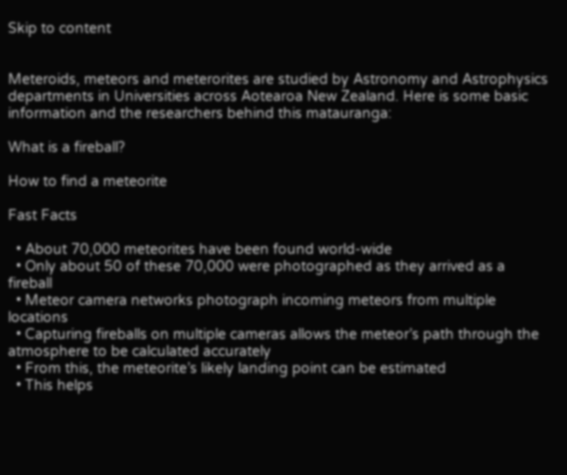Skip to content


Meteroids, meteors and meterorites are studied by Astronomy and Astrophysics departments in Universities across Aotearoa New Zealand. Here is some basic information and the researchers behind this matauranga:

What is a fireball?

How to find a meteorite

Fast Facts

  • About 70,000 meteorites have been found world-wide
  • Only about 50 of these 70,000 were photographed as they arrived as a fireball
  • Meteor camera networks photograph incoming meteors from multiple locations
  • Capturing fireballs on multiple cameras allows the meteor’s path through the atmosphere to be calculated accurately
  • From this, the meteorite’s likely landing point can be estimated
  • This helps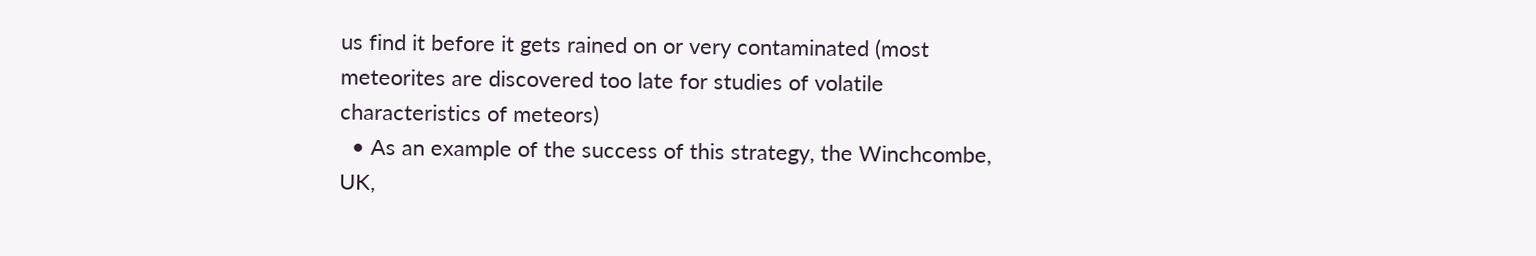us find it before it gets rained on or very contaminated (most meteorites are discovered too late for studies of volatile characteristics of meteors)
  • As an example of the success of this strategy, the Winchcombe, UK,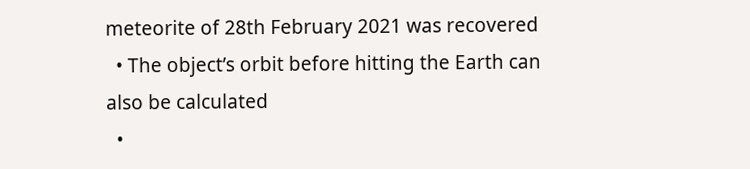meteorite of 28th February 2021 was recovered
  • The object’s orbit before hitting the Earth can also be calculated
  •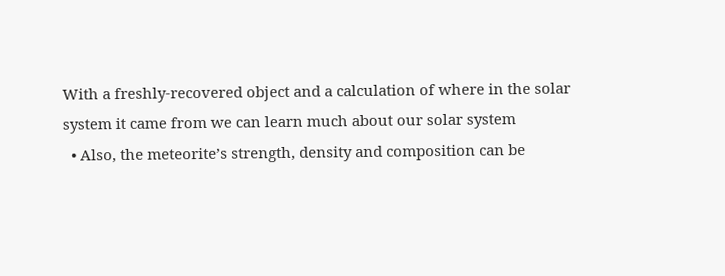With a freshly-recovered object and a calculation of where in the solar system it came from we can learn much about our solar system
  • Also, the meteorite’s strength, density and composition can be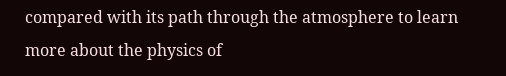compared with its path through the atmosphere to learn more about the physics of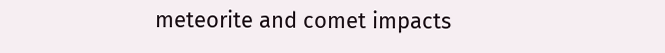meteorite and comet impacts